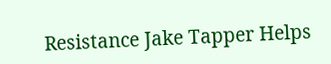Resistance Jake Tapper Helps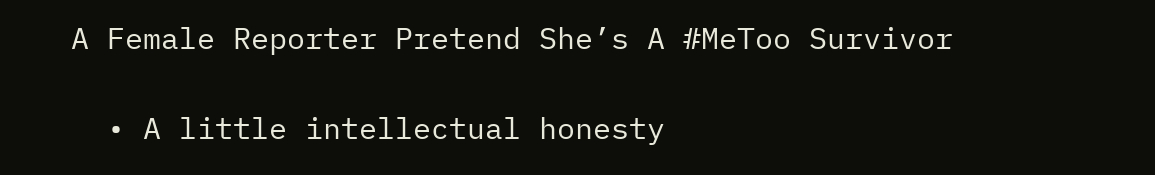A Female Reporter Pretend She’s A #MeToo Survivor

  • A little intellectual honesty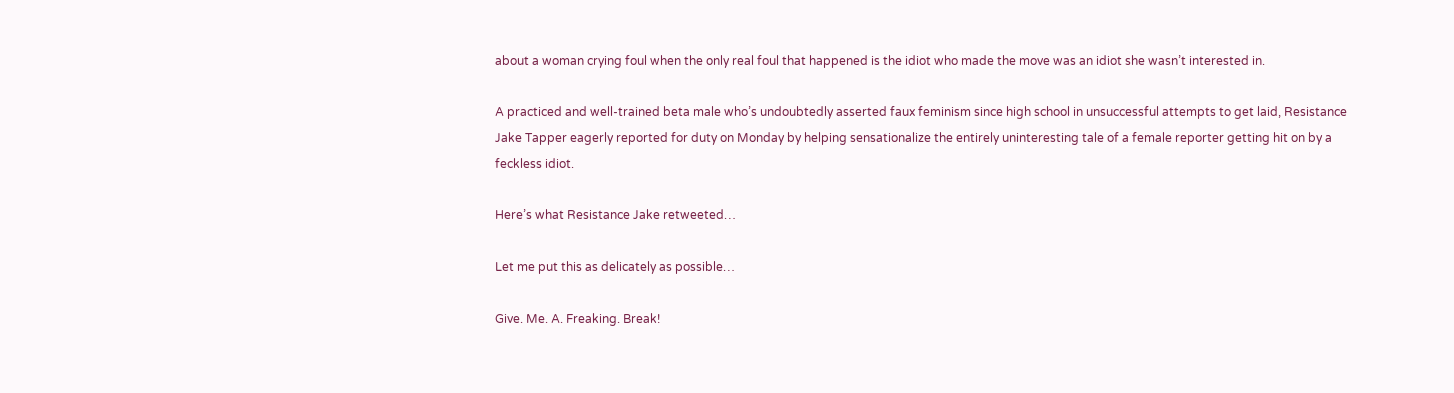about a woman crying foul when the only real foul that happened is the idiot who made the move was an idiot she wasn’t interested in.

A practiced and well-trained beta male who’s undoubtedly asserted faux feminism since high school in unsuccessful attempts to get laid, Resistance Jake Tapper eagerly reported for duty on Monday by helping sensationalize the entirely uninteresting tale of a female reporter getting hit on by a feckless idiot.

Here’s what Resistance Jake retweeted…

Let me put this as delicately as possible…

Give. Me. A. Freaking. Break!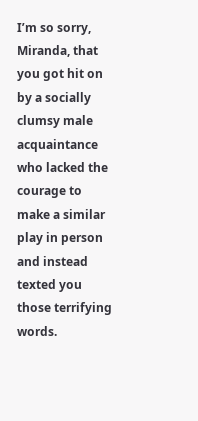I’m so sorry, Miranda, that you got hit on by a socially clumsy male acquaintance who lacked the courage to make a similar play in person and instead texted you those terrifying words.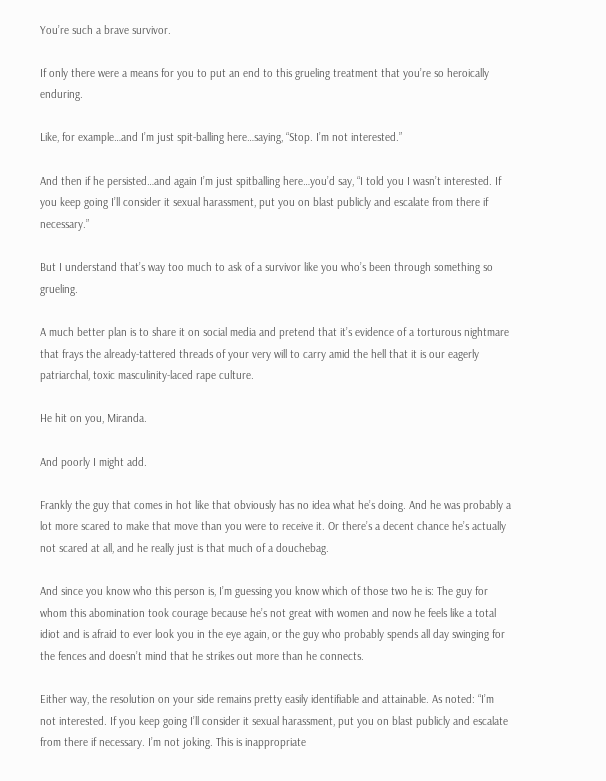You’re such a brave survivor.

If only there were a means for you to put an end to this grueling treatment that you’re so heroically enduring.

Like, for example…and I’m just spit-balling here…saying, “Stop. I’m not interested.”

And then if he persisted…and again I’m just spitballing here…you’d say, “I told you I wasn’t interested. If you keep going I’ll consider it sexual harassment, put you on blast publicly and escalate from there if necessary.”

But I understand that’s way too much to ask of a survivor like you who’s been through something so grueling.

A much better plan is to share it on social media and pretend that it’s evidence of a torturous nightmare that frays the already-tattered threads of your very will to carry amid the hell that it is our eagerly patriarchal, toxic masculinity-laced rape culture.

He hit on you, Miranda.

And poorly I might add.

Frankly the guy that comes in hot like that obviously has no idea what he’s doing. And he was probably a lot more scared to make that move than you were to receive it. Or there’s a decent chance he’s actually not scared at all, and he really just is that much of a douchebag.

And since you know who this person is, I’m guessing you know which of those two he is: The guy for whom this abomination took courage because he’s not great with women and now he feels like a total idiot and is afraid to ever look you in the eye again, or the guy who probably spends all day swinging for the fences and doesn’t mind that he strikes out more than he connects.

Either way, the resolution on your side remains pretty easily identifiable and attainable. As noted: “I’m not interested. If you keep going I’ll consider it sexual harassment, put you on blast publicly and escalate from there if necessary. I’m not joking. This is inappropriate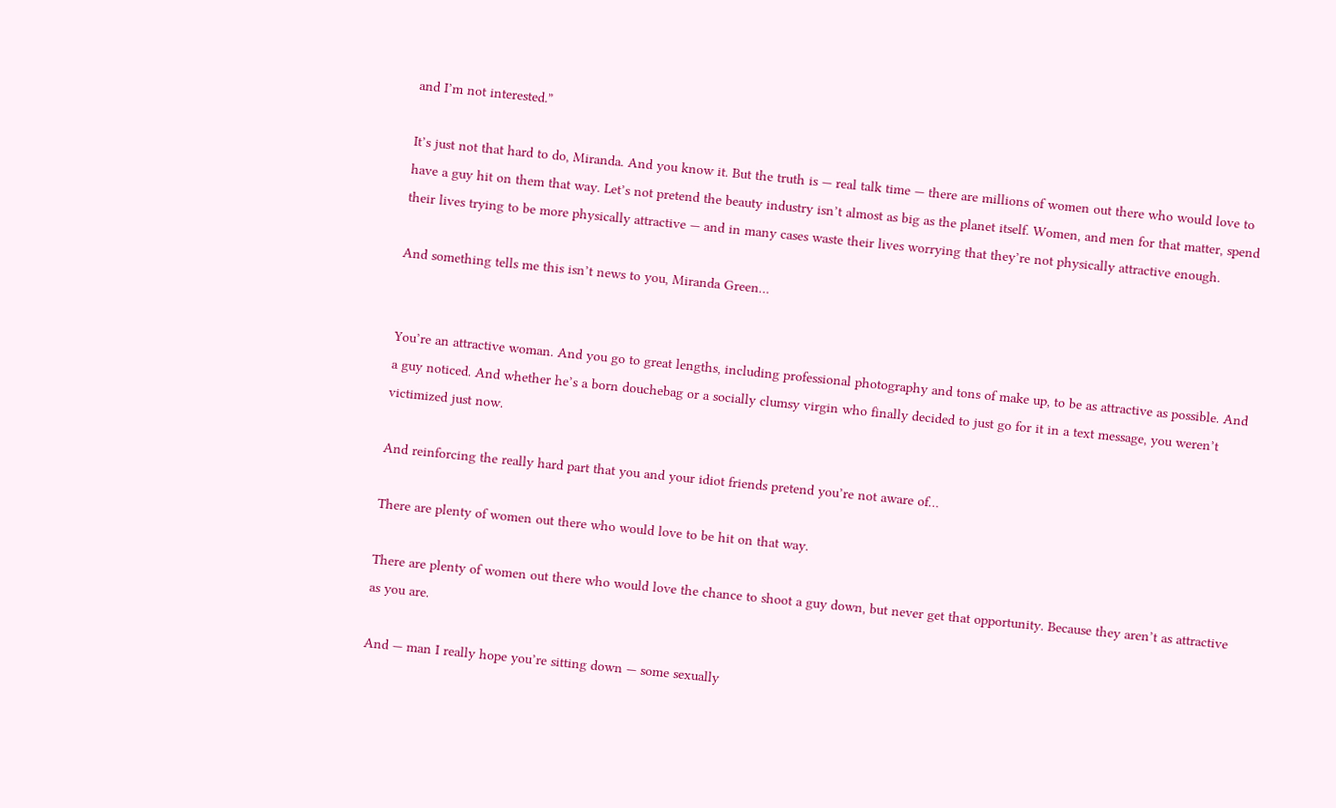and I’m not interested.”

It’s just not that hard to do, Miranda. And you know it. But the truth is — real talk time — there are millions of women out there who would love to have a guy hit on them that way. Let’s not pretend the beauty industry isn’t almost as big as the planet itself. Women, and men for that matter, spend their lives trying to be more physically attractive — and in many cases waste their lives worrying that they’re not physically attractive enough.

And something tells me this isn’t news to you, Miranda Green…


You’re an attractive woman. And you go to great lengths, including professional photography and tons of make up, to be as attractive as possible. And a guy noticed. And whether he’s a born douchebag or a socially clumsy virgin who finally decided to just go for it in a text message, you weren’t victimized just now.

And reinforcing the really hard part that you and your idiot friends pretend you’re not aware of…

There are plenty of women out there who would love to be hit on that way.

There are plenty of women out there who would love the chance to shoot a guy down, but never get that opportunity. Because they aren’t as attractive as you are.

And — man I really hope you’re sitting down — some sexually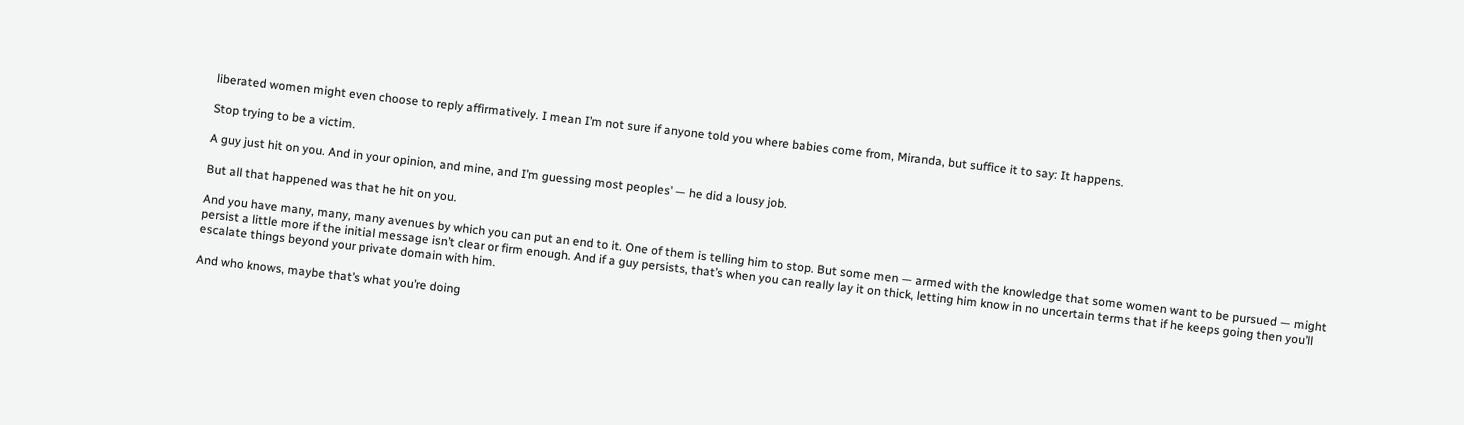liberated women might even choose to reply affirmatively. I mean I’m not sure if anyone told you where babies come from, Miranda, but suffice it to say: It happens.

Stop trying to be a victim.

A guy just hit on you. And in your opinion, and mine, and I’m guessing most peoples’ — he did a lousy job.

But all that happened was that he hit on you.

And you have many, many, many avenues by which you can put an end to it. One of them is telling him to stop. But some men — armed with the knowledge that some women want to be pursued — might persist a little more if the initial message isn’t clear or firm enough. And if a guy persists, that’s when you can really lay it on thick, letting him know in no uncertain terms that if he keeps going then you’ll escalate things beyond your private domain with him.

And who knows, maybe that’s what you’re doing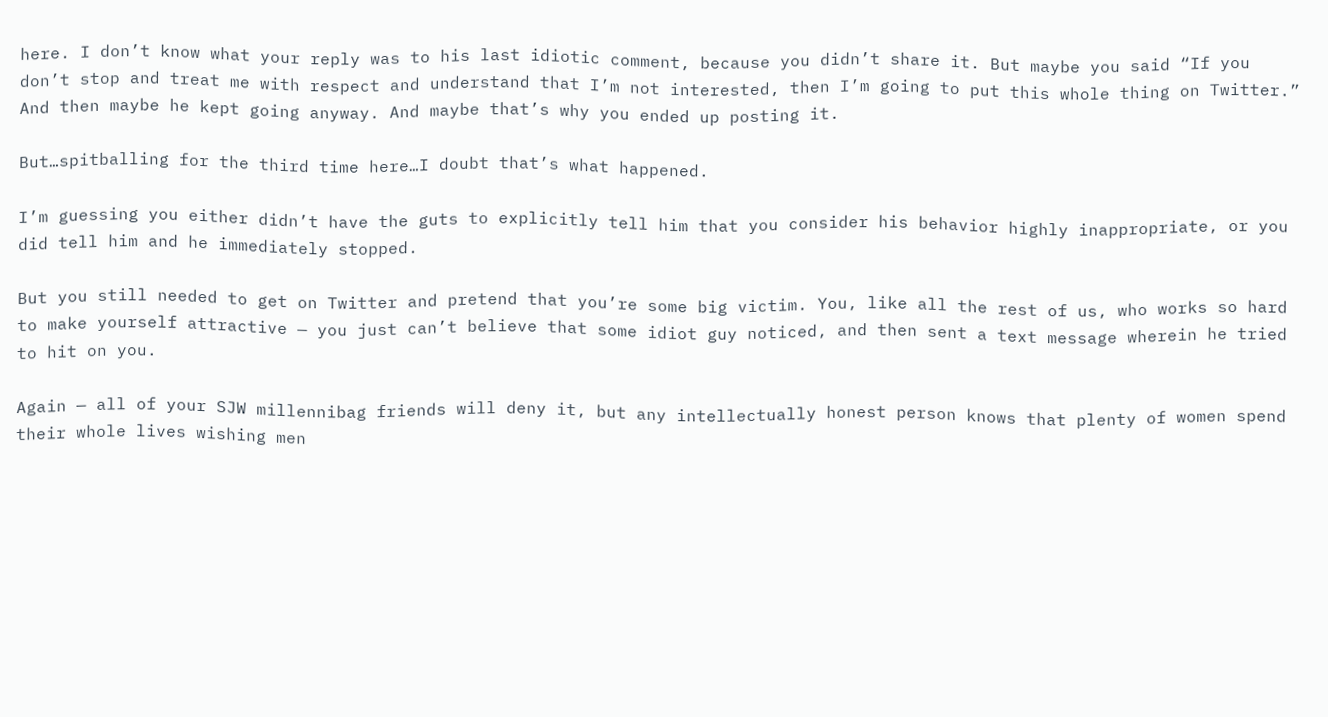here. I don’t know what your reply was to his last idiotic comment, because you didn’t share it. But maybe you said “If you don’t stop and treat me with respect and understand that I’m not interested, then I’m going to put this whole thing on Twitter.” And then maybe he kept going anyway. And maybe that’s why you ended up posting it.

But…spitballing for the third time here…I doubt that’s what happened.

I’m guessing you either didn’t have the guts to explicitly tell him that you consider his behavior highly inappropriate, or you did tell him and he immediately stopped.

But you still needed to get on Twitter and pretend that you’re some big victim. You, like all the rest of us, who works so hard to make yourself attractive — you just can’t believe that some idiot guy noticed, and then sent a text message wherein he tried to hit on you.

Again — all of your SJW millennibag friends will deny it, but any intellectually honest person knows that plenty of women spend their whole lives wishing men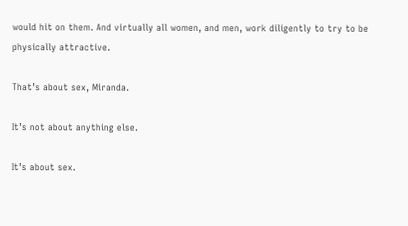would hit on them. And virtually all women, and men, work diligently to try to be physically attractive.

That’s about sex, Miranda.

It’s not about anything else.

It’s about sex.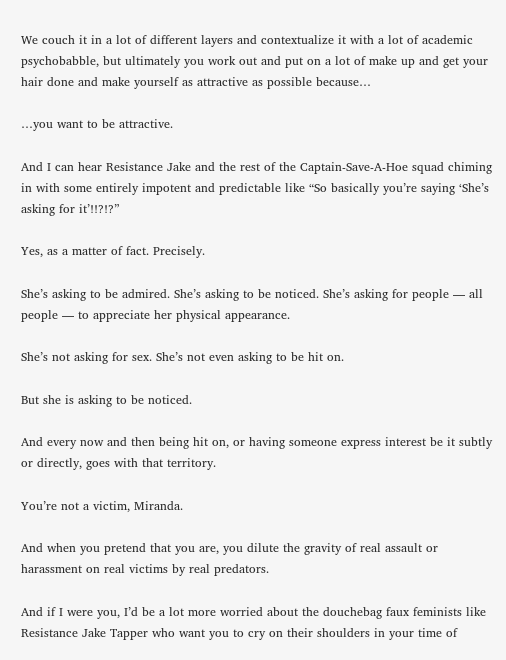We couch it in a lot of different layers and contextualize it with a lot of academic psychobabble, but ultimately you work out and put on a lot of make up and get your hair done and make yourself as attractive as possible because…

…you want to be attractive.

And I can hear Resistance Jake and the rest of the Captain-Save-A-Hoe squad chiming in with some entirely impotent and predictable like “So basically you’re saying ‘She’s asking for it’!!?!?”

Yes, as a matter of fact. Precisely.

She’s asking to be admired. She’s asking to be noticed. She’s asking for people — all people — to appreciate her physical appearance.

She’s not asking for sex. She’s not even asking to be hit on.

But she is asking to be noticed.

And every now and then being hit on, or having someone express interest be it subtly or directly, goes with that territory.

You’re not a victim, Miranda.

And when you pretend that you are, you dilute the gravity of real assault or harassment on real victims by real predators.

And if I were you, I’d be a lot more worried about the douchebag faux feminists like Resistance Jake Tapper who want you to cry on their shoulders in your time of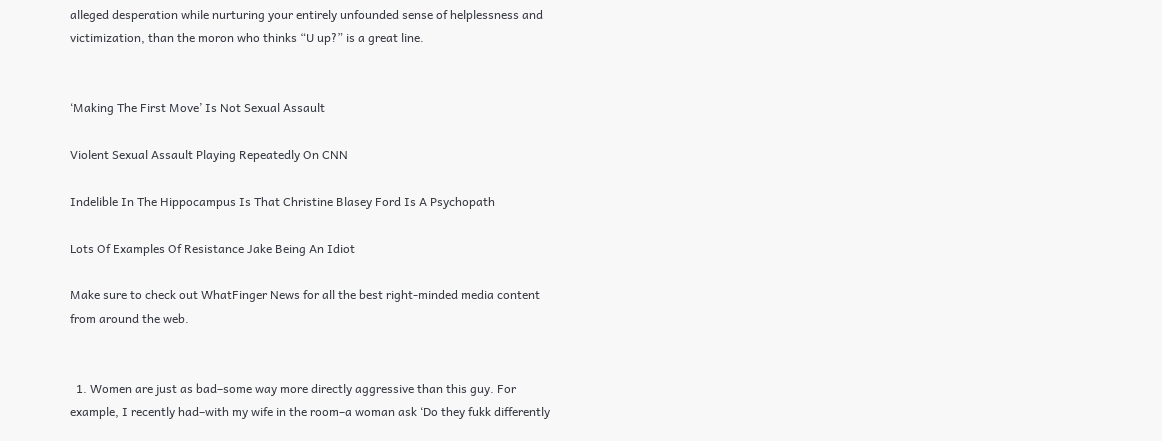alleged desperation while nurturing your entirely unfounded sense of helplessness and victimization, than the moron who thinks “U up?” is a great line.


‘Making The First Move’ Is Not Sexual Assault

Violent Sexual Assault Playing Repeatedly On CNN

Indelible In The Hippocampus Is That Christine Blasey Ford Is A Psychopath

Lots Of Examples Of Resistance Jake Being An Idiot

Make sure to check out WhatFinger News for all the best right-minded media content from around the web.


  1. Women are just as bad–some way more directly aggressive than this guy. For example, I recently had–with my wife in the room–a woman ask ‘Do they fukk differently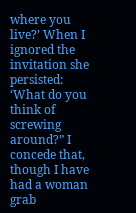where you live?’ When I ignored the invitation she persisted: ‘What do you think of screwing around?” I concede that, though I have had a woman grab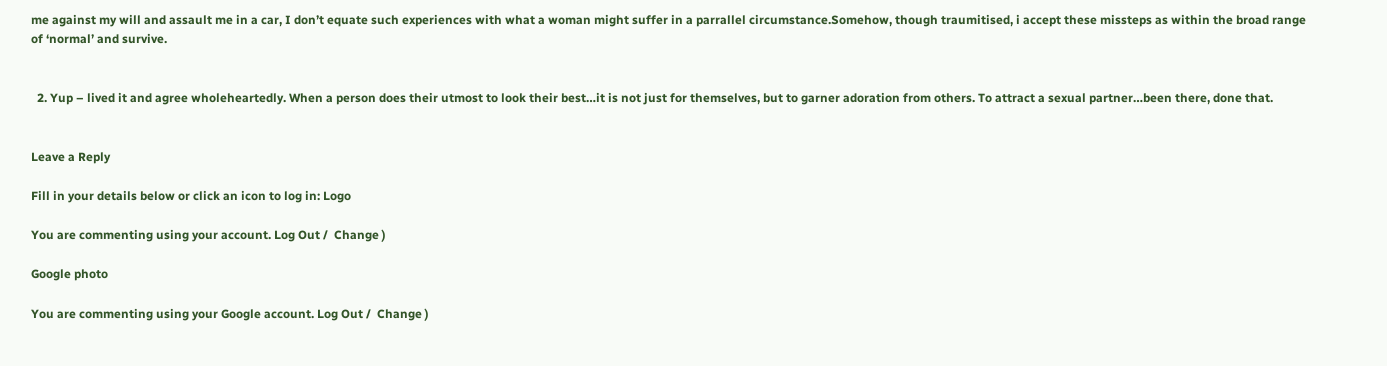me against my will and assault me in a car, I don’t equate such experiences with what a woman might suffer in a parrallel circumstance.Somehow, though traumitised, i accept these missteps as within the broad range of ‘normal’ and survive.


  2. Yup – lived it and agree wholeheartedly. When a person does their utmost to look their best…it is not just for themselves, but to garner adoration from others. To attract a sexual partner…been there, done that.


Leave a Reply

Fill in your details below or click an icon to log in: Logo

You are commenting using your account. Log Out /  Change )

Google photo

You are commenting using your Google account. Log Out /  Change )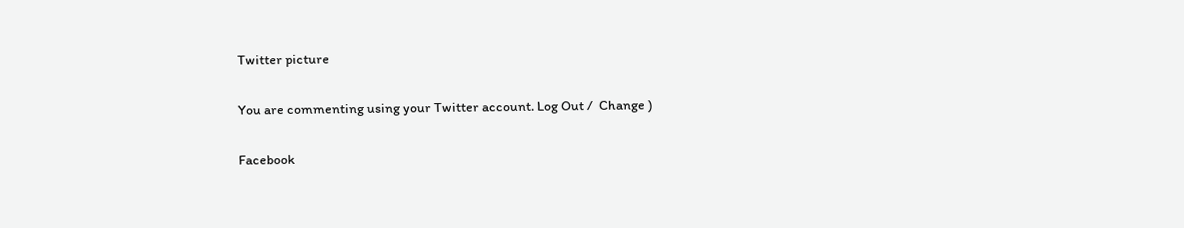Twitter picture

You are commenting using your Twitter account. Log Out /  Change )

Facebook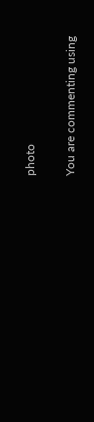photo

You are commenting using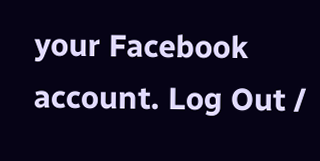your Facebook account. Log Out /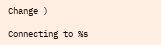Change )

Connecting to %s